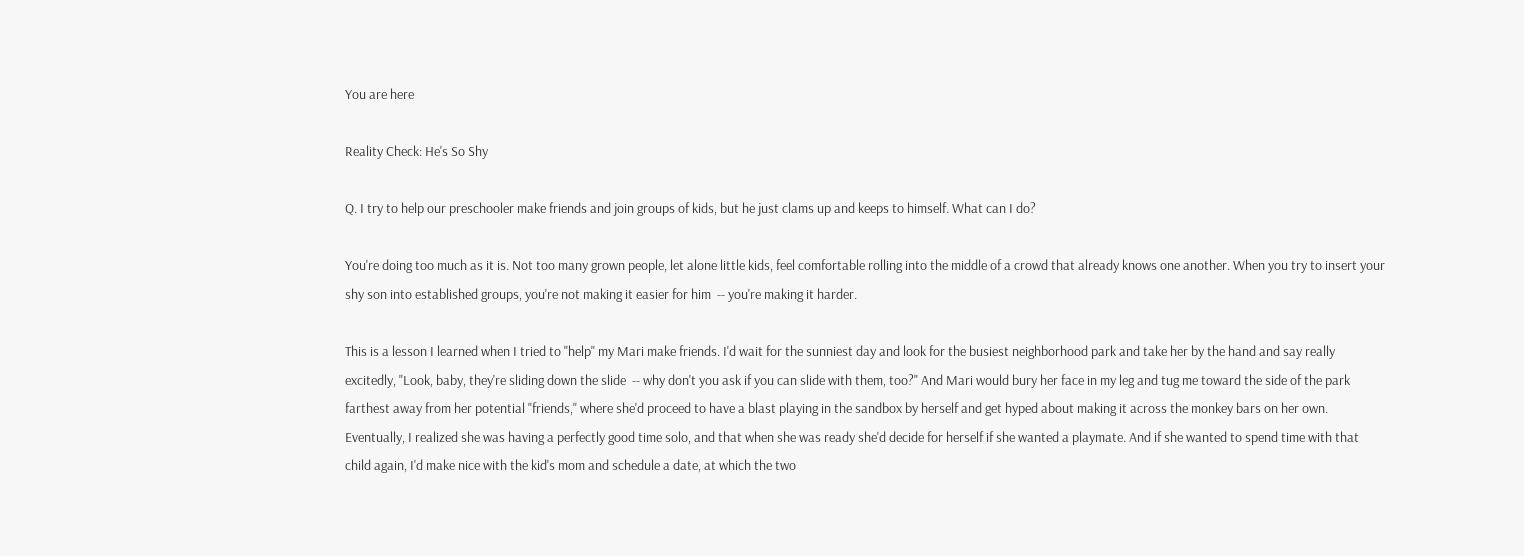You are here

Reality Check: He's So Shy

Q. I try to help our preschooler make friends and join groups of kids, but he just clams up and keeps to himself. What can I do?

You're doing too much as it is. Not too many grown people, let alone little kids, feel comfortable rolling into the middle of a crowd that already knows one another. When you try to insert your shy son into established groups, you're not making it easier for him  -- you're making it harder.

This is a lesson I learned when I tried to "help" my Mari make friends. I'd wait for the sunniest day and look for the busiest neighborhood park and take her by the hand and say really excitedly, "Look, baby, they're sliding down the slide  -- why don't you ask if you can slide with them, too?" And Mari would bury her face in my leg and tug me toward the side of the park farthest away from her potential "friends," where she'd proceed to have a blast playing in the sandbox by herself and get hyped about making it across the monkey bars on her own. Eventually, I realized she was having a perfectly good time solo, and that when she was ready she'd decide for herself if she wanted a playmate. And if she wanted to spend time with that child again, I'd make nice with the kid's mom and schedule a date, at which the two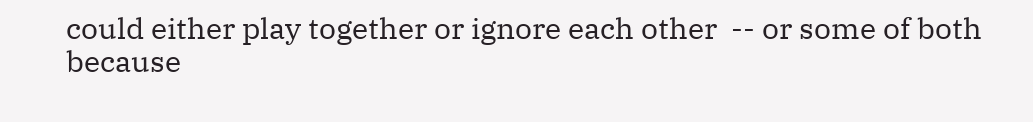could either play together or ignore each other  -- or some of both because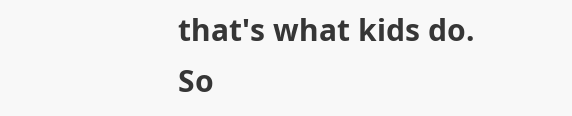that's what kids do. So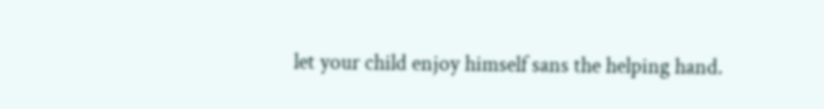let your child enjoy himself sans the helping hand.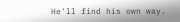He'll find his own way.